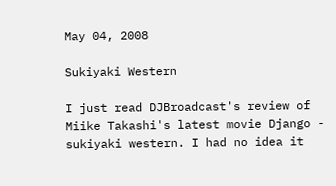May 04, 2008

Sukiyaki Western

I just read DJBroadcast's review of Miike Takashi's latest movie Django - sukiyaki western. I had no idea it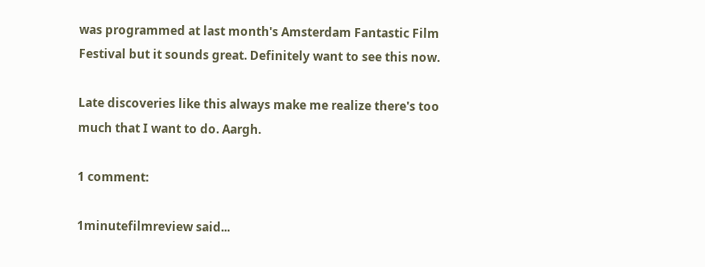was programmed at last month's Amsterdam Fantastic Film Festival but it sounds great. Definitely want to see this now.

Late discoveries like this always make me realize there's too much that I want to do. Aargh.

1 comment:

1minutefilmreview said...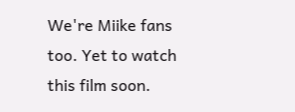We're Miike fans too. Yet to watch this film soon.